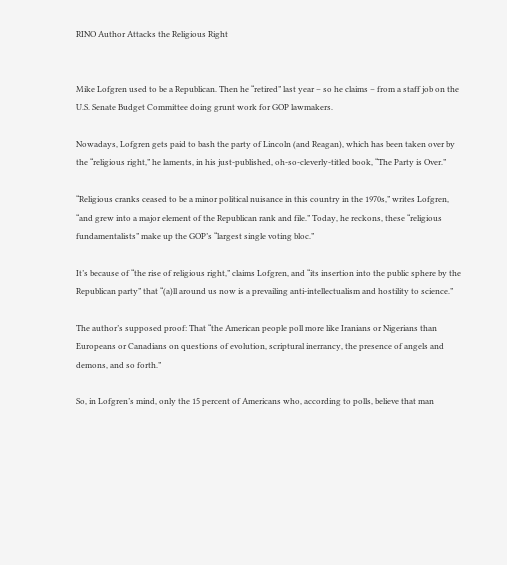RINO Author Attacks the Religious Right


Mike Lofgren used to be a Republican. Then he “retired” last year – so he claims – from a staff job on the U.S. Senate Budget Committee doing grunt work for GOP lawmakers.

Nowadays, Lofgren gets paid to bash the party of Lincoln (and Reagan), which has been taken over by the “religious right,” he laments, in his just-published, oh-so-cleverly-titled book, “The Party is Over.”

“Religious cranks ceased to be a minor political nuisance in this country in the 1970s,” writes Lofgren, “and grew into a major element of the Republican rank and file.” Today, he reckons, these “religious fundamentalists” make up the GOP’s “largest single voting bloc.”

It’s because of “the rise of religious right,” claims Lofgren, and “its insertion into the public sphere by the Republican party” that “(a)ll around us now is a prevailing anti-intellectualism and hostility to science.”

The author’s supposed proof: That “the American people poll more like Iranians or Nigerians than Europeans or Canadians on questions of evolution, scriptural inerrancy, the presence of angels and demons, and so forth.”

So, in Lofgren’s mind, only the 15 percent of Americans who, according to polls, believe that man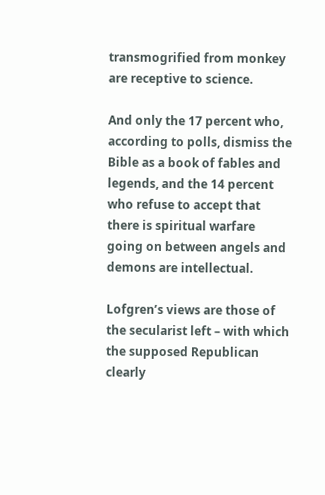transmogrified from monkey are receptive to science.

And only the 17 percent who, according to polls, dismiss the Bible as a book of fables and legends, and the 14 percent who refuse to accept that there is spiritual warfare going on between angels and demons are intellectual.

Lofgren’s views are those of the secularist left – with which the supposed Republican clearly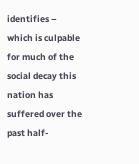identifies – which is culpable for much of the social decay this nation has suffered over the past half-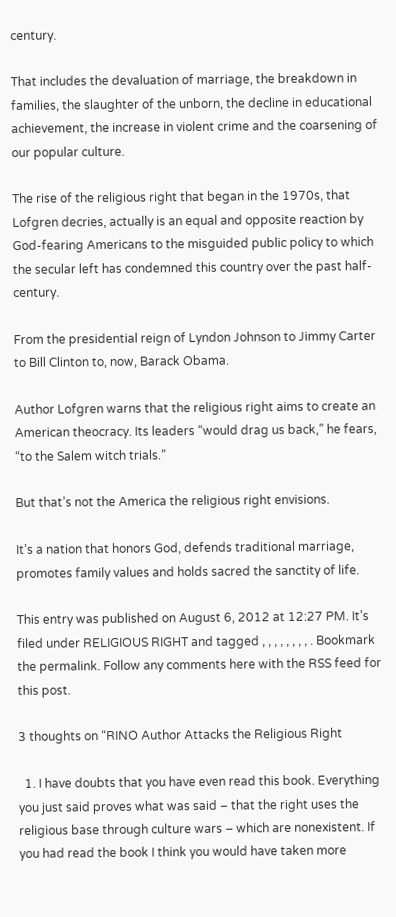century.

That includes the devaluation of marriage, the breakdown in families, the slaughter of the unborn, the decline in educational achievement, the increase in violent crime and the coarsening of our popular culture.

The rise of the religious right that began in the 1970s, that Lofgren decries, actually is an equal and opposite reaction by God-fearing Americans to the misguided public policy to which the secular left has condemned this country over the past half-century.

From the presidential reign of Lyndon Johnson to Jimmy Carter to Bill Clinton to, now, Barack Obama.

Author Lofgren warns that the religious right aims to create an American theocracy. Its leaders “would drag us back,” he fears, “to the Salem witch trials.”

But that’s not the America the religious right envisions.

It’s a nation that honors God, defends traditional marriage, promotes family values and holds sacred the sanctity of life.

This entry was published on August 6, 2012 at 12:27 PM. It’s filed under RELIGIOUS RIGHT and tagged , , , , , , , , . Bookmark the permalink. Follow any comments here with the RSS feed for this post.

3 thoughts on “RINO Author Attacks the Religious Right

  1. I have doubts that you have even read this book. Everything you just said proves what was said – that the right uses the religious base through culture wars – which are nonexistent. If you had read the book I think you would have taken more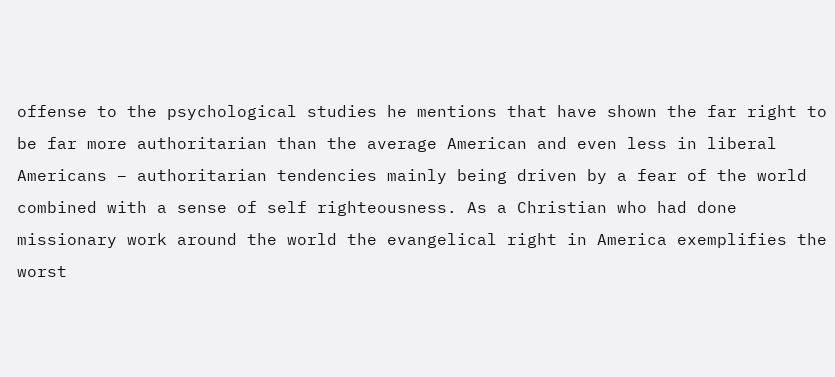offense to the psychological studies he mentions that have shown the far right to be far more authoritarian than the average American and even less in liberal Americans – authoritarian tendencies mainly being driven by a fear of the world combined with a sense of self righteousness. As a Christian who had done missionary work around the world the evangelical right in America exemplifies the worst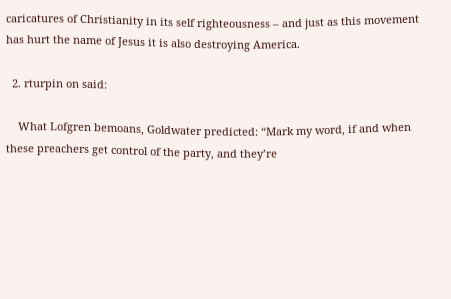caricatures of Christianity in its self righteousness – and just as this movement has hurt the name of Jesus it is also destroying America.

  2. rturpin on said:

    What Lofgren bemoans, Goldwater predicted: “Mark my word, if and when these preachers get control of the party, and they’re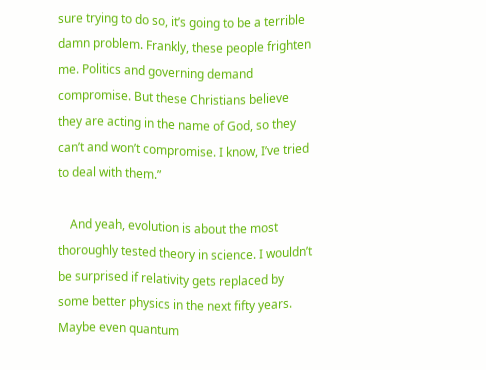sure trying to do so, it’s going to be a terrible damn problem. Frankly, these people frighten me. Politics and governing demand compromise. But these Christians believe they are acting in the name of God, so they can’t and won’t compromise. I know, I’ve tried to deal with them.”

    And yeah, evolution is about the most thoroughly tested theory in science. I wouldn’t be surprised if relativity gets replaced by some better physics in the next fifty years. Maybe even quantum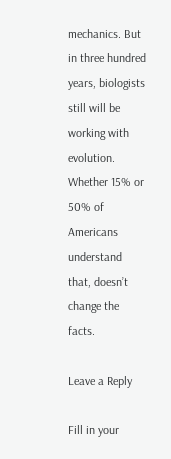mechanics. But in three hundred years, biologists still will be working with evolution. Whether 15% or 50% of Americans understand that, doesn’t change the facts.

Leave a Reply

Fill in your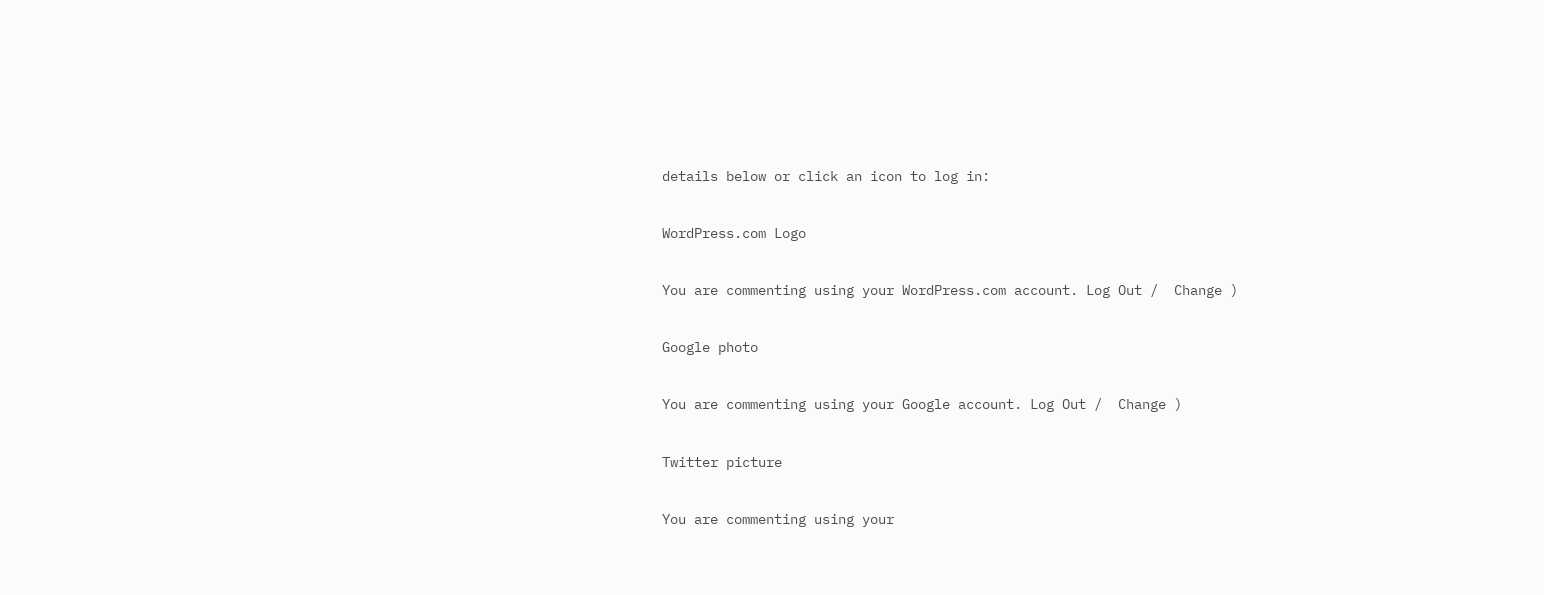details below or click an icon to log in:

WordPress.com Logo

You are commenting using your WordPress.com account. Log Out /  Change )

Google photo

You are commenting using your Google account. Log Out /  Change )

Twitter picture

You are commenting using your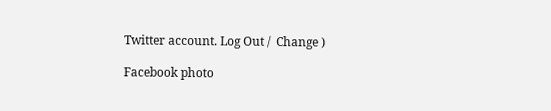Twitter account. Log Out /  Change )

Facebook photo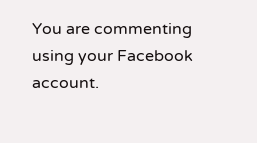You are commenting using your Facebook account.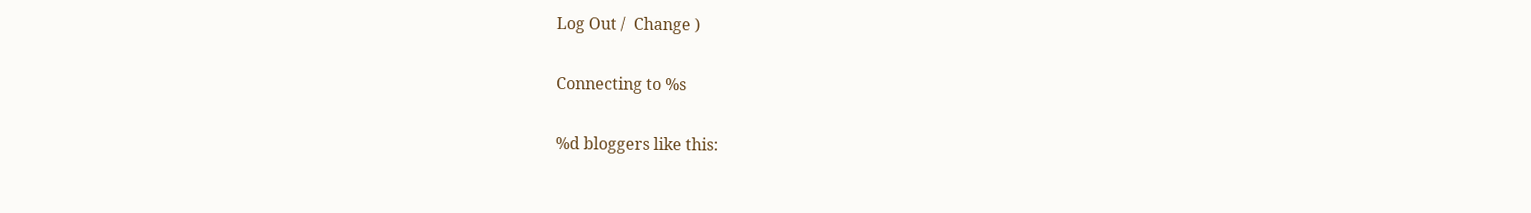Log Out /  Change )

Connecting to %s

%d bloggers like this: